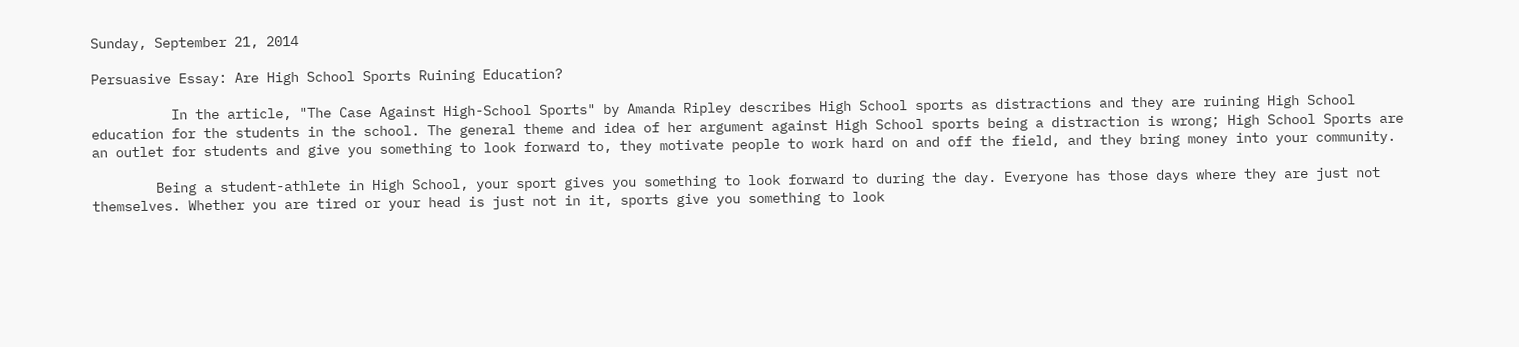Sunday, September 21, 2014

Persuasive Essay: Are High School Sports Ruining Education?

          In the article, "The Case Against High-School Sports" by Amanda Ripley describes High School sports as distractions and they are ruining High School education for the students in the school. The general theme and idea of her argument against High School sports being a distraction is wrong; High School Sports are an outlet for students and give you something to look forward to, they motivate people to work hard on and off the field, and they bring money into your community.

        Being a student-athlete in High School, your sport gives you something to look forward to during the day. Everyone has those days where they are just not themselves. Whether you are tired or your head is just not in it, sports give you something to look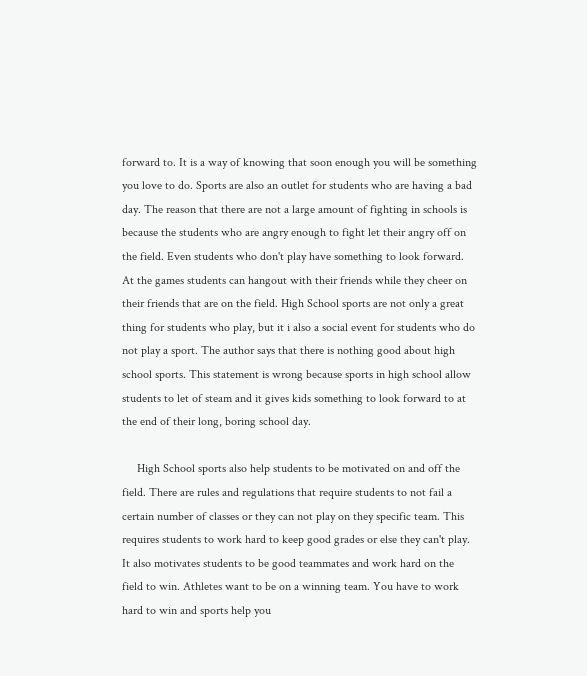forward to. It is a way of knowing that soon enough you will be something you love to do. Sports are also an outlet for students who are having a bad day. The reason that there are not a large amount of fighting in schools is because the students who are angry enough to fight let their angry off on the field. Even students who don't play have something to look forward. At the games students can hangout with their friends while they cheer on their friends that are on the field. High School sports are not only a great thing for students who play, but it i also a social event for students who do not play a sport. The author says that there is nothing good about high school sports. This statement is wrong because sports in high school allow students to let of steam and it gives kids something to look forward to at the end of their long, boring school day.

     High School sports also help students to be motivated on and off the field. There are rules and regulations that require students to not fail a certain number of classes or they can not play on they specific team. This requires students to work hard to keep good grades or else they can't play. It also motivates students to be good teammates and work hard on the field to win. Athletes want to be on a winning team. You have to work hard to win and sports help you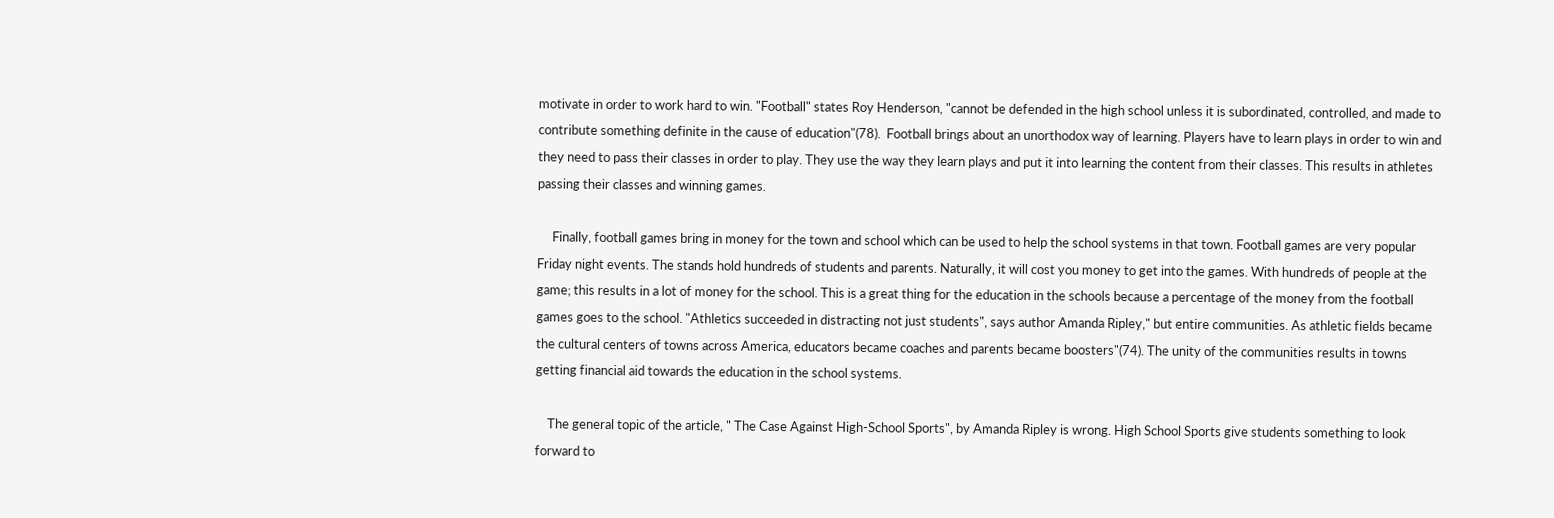motivate in order to work hard to win. "Football" states Roy Henderson, "cannot be defended in the high school unless it is subordinated, controlled, and made to contribute something definite in the cause of education"(78).  Football brings about an unorthodox way of learning. Players have to learn plays in order to win and they need to pass their classes in order to play. They use the way they learn plays and put it into learning the content from their classes. This results in athletes passing their classes and winning games.

     Finally, football games bring in money for the town and school which can be used to help the school systems in that town. Football games are very popular Friday night events. The stands hold hundreds of students and parents. Naturally, it will cost you money to get into the games. With hundreds of people at the game; this results in a lot of money for the school. This is a great thing for the education in the schools because a percentage of the money from the football games goes to the school. "Athletics succeeded in distracting not just students", says author Amanda Ripley," but entire communities. As athletic fields became the cultural centers of towns across America, educators became coaches and parents became boosters"(74). The unity of the communities results in towns getting financial aid towards the education in the school systems.

    The general topic of the article, " The Case Against High-School Sports", by Amanda Ripley is wrong. High School Sports give students something to look forward to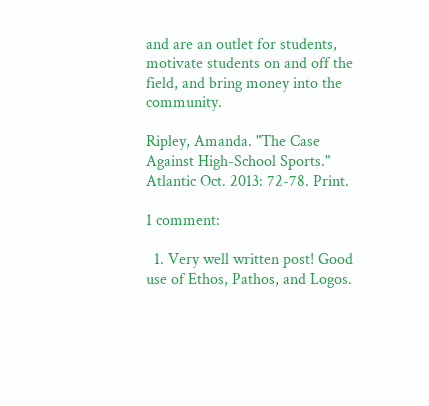and are an outlet for students, motivate students on and off the field, and bring money into the community.

Ripley, Amanda. "The Case Against High-School Sports." Atlantic Oct. 2013: 72-78. Print.

1 comment:

  1. Very well written post! Good use of Ethos, Pathos, and Logos.